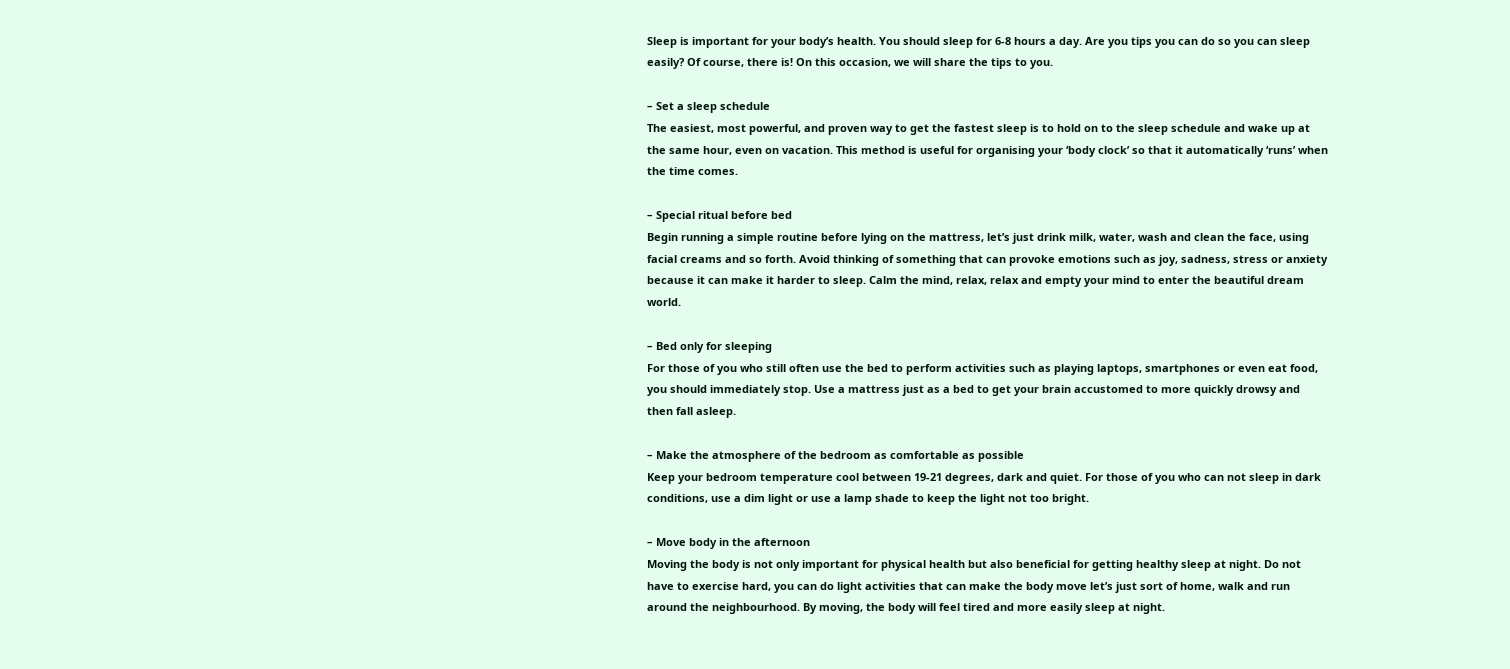Sleep is important for your body’s health. You should sleep for 6-8 hours a day. Are you tips you can do so you can sleep easily? Of course, there is! On this occasion, we will share the tips to you.

– Set a sleep schedule
The easiest, most powerful, and proven way to get the fastest sleep is to hold on to the sleep schedule and wake up at the same hour, even on vacation. This method is useful for organising your ‘body clock’ so that it automatically ‘runs’ when the time comes.

– Special ritual before bed
Begin running a simple routine before lying on the mattress, let’s just drink milk, water, wash and clean the face, using facial creams and so forth. Avoid thinking of something that can provoke emotions such as joy, sadness, stress or anxiety because it can make it harder to sleep. Calm the mind, relax, relax and empty your mind to enter the beautiful dream world.

– Bed only for sleeping
For those of you who still often use the bed to perform activities such as playing laptops, smartphones or even eat food, you should immediately stop. Use a mattress just as a bed to get your brain accustomed to more quickly drowsy and then fall asleep.

– Make the atmosphere of the bedroom as comfortable as possible
Keep your bedroom temperature cool between 19-21 degrees, dark and quiet. For those of you who can not sleep in dark conditions, use a dim light or use a lamp shade to keep the light not too bright.

– Move body in the afternoon
Moving the body is not only important for physical health but also beneficial for getting healthy sleep at night. Do not have to exercise hard, you can do light activities that can make the body move let’s just sort of home, walk and run around the neighbourhood. By moving, the body will feel tired and more easily sleep at night.